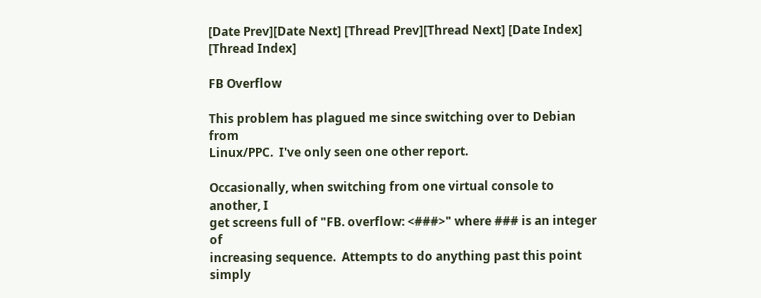[Date Prev][Date Next] [Thread Prev][Thread Next] [Date Index] [Thread Index]

FB Overflow

This problem has plagued me since switching over to Debian from
Linux/PPC.  I've only seen one other report.

Occasionally, when switching from one virtual console to another, I
get screens full of "FB. overflow: <###>" where ### is an integer of
increasing sequence.  Attempts to do anything past this point simply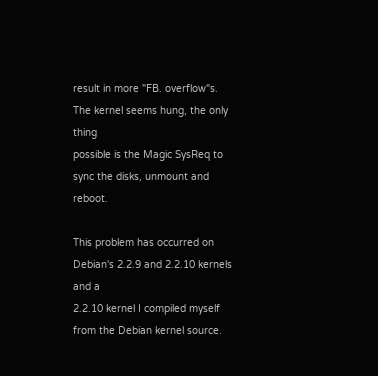result in more "FB. overflow"s.  The kernel seems hung, the only thing
possible is the Magic SysReq to sync the disks, unmount and reboot.

This problem has occurred on Debian's 2.2.9 and 2.2.10 kernels and a
2.2.10 kernel I compiled myself from the Debian kernel source.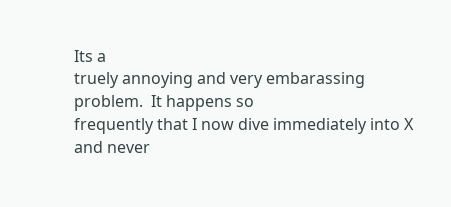Its a
truely annoying and very embarassing problem.  It happens so
frequently that I now dive immediately into X and never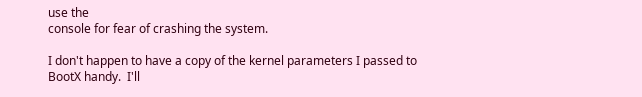use the
console for fear of crashing the system.

I don't happen to have a copy of the kernel parameters I passed to
BootX handy.  I'll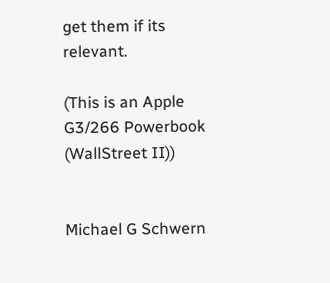get them if its relevant.

(This is an Apple G3/266 Powerbook (WallStreet II))


Michael G Schwern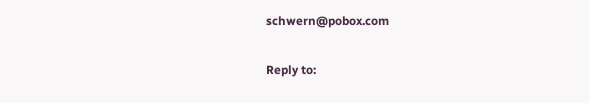schwern@pobox.com

Reply to: